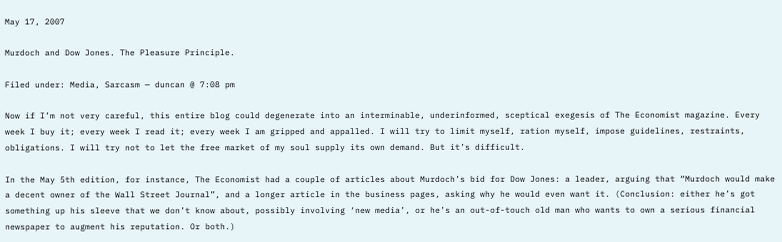May 17, 2007

Murdoch and Dow Jones. The Pleasure Principle.

Filed under: Media, Sarcasm — duncan @ 7:08 pm

Now if I’m not very careful, this entire blog could degenerate into an interminable, underinformed, sceptical exegesis of The Economist magazine. Every week I buy it; every week I read it; every week I am gripped and appalled. I will try to limit myself, ration myself, impose guidelines, restraints, obligations. I will try not to let the free market of my soul supply its own demand. But it’s difficult.

In the May 5th edition, for instance, The Economist had a couple of articles about Murdoch’s bid for Dow Jones: a leader, arguing that “Murdoch would make a decent owner of the Wall Street Journal”, and a longer article in the business pages, asking why he would even want it. (Conclusion: either he’s got something up his sleeve that we don’t know about, possibly involving ‘new media’, or he’s an out-of-touch old man who wants to own a serious financial newspaper to augment his reputation. Or both.)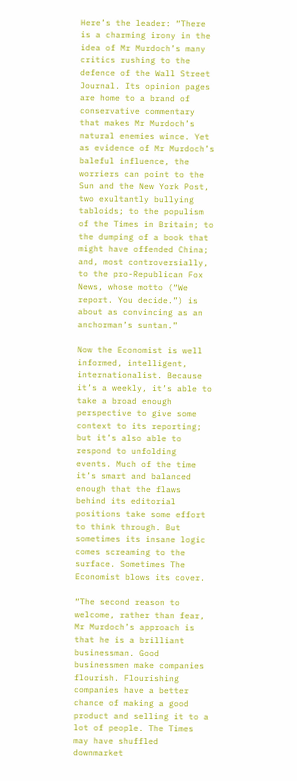Here’s the leader: “There is a charming irony in the idea of Mr Murdoch’s many critics rushing to the defence of the Wall Street Journal. Its opinion pages are home to a brand of conservative commentary that makes Mr Murdoch’s natural enemies wince. Yet as evidence of Mr Murdoch’s baleful influence, the worriers can point to the Sun and the New York Post, two exultantly bullying tabloids; to the populism of the Times in Britain; to the dumping of a book that might have offended China; and, most controversially, to the pro-Republican Fox News, whose motto (“We report. You decide.”) is about as convincing as an anchorman’s suntan.”

Now the Economist is well informed, intelligent, internationalist. Because it’s a weekly, it’s able to take a broad enough perspective to give some context to its reporting; but it’s also able to respond to unfolding events. Much of the time it’s smart and balanced enough that the flaws behind its editorial positions take some effort to think through. But sometimes its insane logic comes screaming to the surface. Sometimes The Economist blows its cover.

“The second reason to welcome, rather than fear, Mr Murdoch’s approach is that he is a brilliant businessman. Good businessmen make companies flourish. Flourishing companies have a better chance of making a good product and selling it to a lot of people. The Times may have shuffled downmarket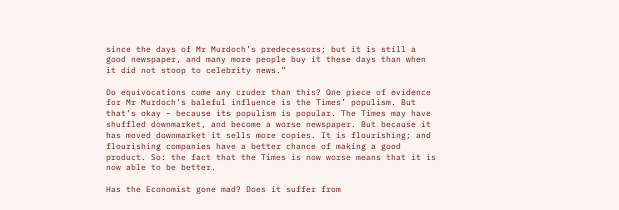since the days of Mr Murdoch’s predecessors; but it is still a good newspaper, and many more people buy it these days than when it did not stoop to celebrity news.”

Do equivocations come any cruder than this? One piece of evidence for Mr Murdoch’s baleful influence is the Times’ populism. But that’s okay – because its populism is popular. The Times may have shuffled downmarket, and become a worse newspaper. But because it has moved downmarket it sells more copies. It is flourishing; and flourishing companies have a better chance of making a good product. So: the fact that the Times is now worse means that it is now able to be better.

Has the Economist gone mad? Does it suffer from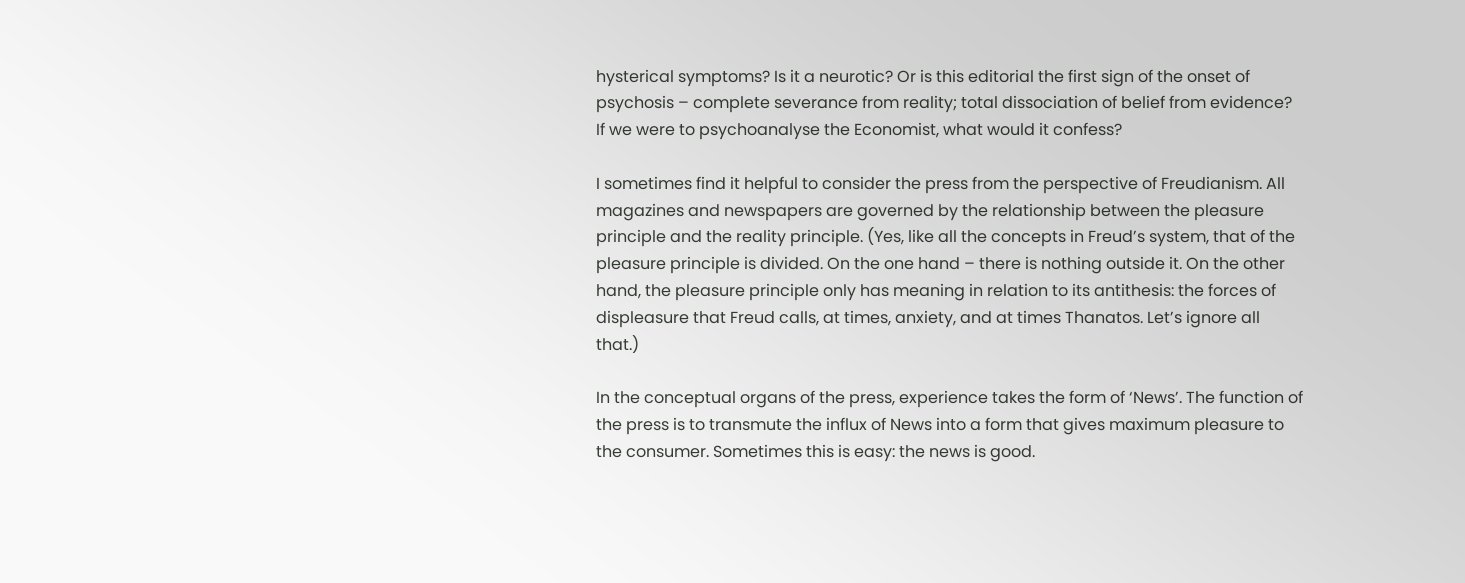hysterical symptoms? Is it a neurotic? Or is this editorial the first sign of the onset of psychosis – complete severance from reality; total dissociation of belief from evidence? If we were to psychoanalyse the Economist, what would it confess?

I sometimes find it helpful to consider the press from the perspective of Freudianism. All magazines and newspapers are governed by the relationship between the pleasure principle and the reality principle. (Yes, like all the concepts in Freud’s system, that of the pleasure principle is divided. On the one hand – there is nothing outside it. On the other hand, the pleasure principle only has meaning in relation to its antithesis: the forces of displeasure that Freud calls, at times, anxiety, and at times Thanatos. Let’s ignore all that.)

In the conceptual organs of the press, experience takes the form of ‘News’. The function of the press is to transmute the influx of News into a form that gives maximum pleasure to the consumer. Sometimes this is easy: the news is good.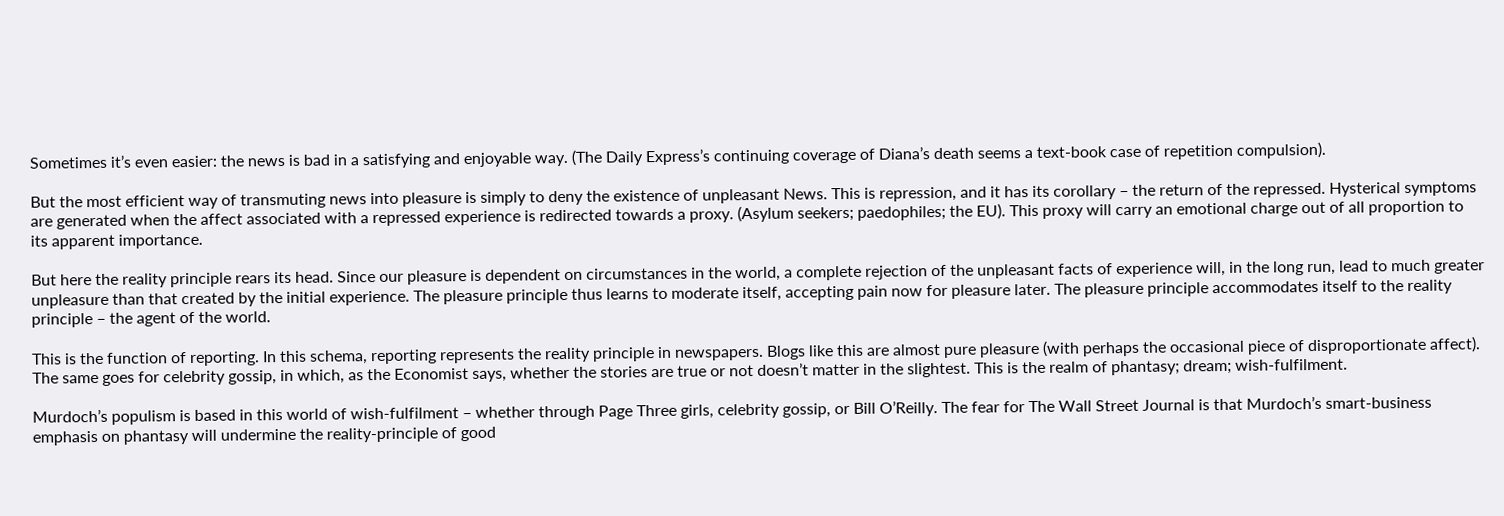Sometimes it’s even easier: the news is bad in a satisfying and enjoyable way. (The Daily Express’s continuing coverage of Diana’s death seems a text-book case of repetition compulsion).

But the most efficient way of transmuting news into pleasure is simply to deny the existence of unpleasant News. This is repression, and it has its corollary – the return of the repressed. Hysterical symptoms are generated when the affect associated with a repressed experience is redirected towards a proxy. (Asylum seekers; paedophiles; the EU). This proxy will carry an emotional charge out of all proportion to its apparent importance.

But here the reality principle rears its head. Since our pleasure is dependent on circumstances in the world, a complete rejection of the unpleasant facts of experience will, in the long run, lead to much greater unpleasure than that created by the initial experience. The pleasure principle thus learns to moderate itself, accepting pain now for pleasure later. The pleasure principle accommodates itself to the reality principle – the agent of the world.

This is the function of reporting. In this schema, reporting represents the reality principle in newspapers. Blogs like this are almost pure pleasure (with perhaps the occasional piece of disproportionate affect). The same goes for celebrity gossip, in which, as the Economist says, whether the stories are true or not doesn’t matter in the slightest. This is the realm of phantasy; dream; wish-fulfilment.

Murdoch’s populism is based in this world of wish-fulfilment – whether through Page Three girls, celebrity gossip, or Bill O’Reilly. The fear for The Wall Street Journal is that Murdoch’s smart-business emphasis on phantasy will undermine the reality-principle of good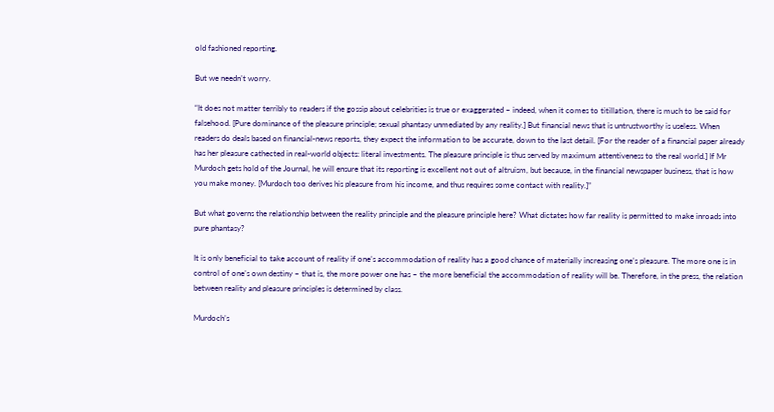old fashioned reporting.

But we needn’t worry.

“It does not matter terribly to readers if the gossip about celebrities is true or exaggerated – indeed, when it comes to titillation, there is much to be said for falsehood. [Pure dominance of the pleasure principle; sexual phantasy unmediated by any reality.] But financial news that is untrustworthy is useless. When readers do deals based on financial-news reports, they expect the information to be accurate, down to the last detail. [For the reader of a financial paper already has her pleasure cathected in real-world objects: literal investments. The pleasure principle is thus served by maximum attentiveness to the real world.] If Mr Murdoch gets hold of the Journal, he will ensure that its reporting is excellent not out of altruism, but because, in the financial newspaper business, that is how you make money. [Murdoch too derives his pleasure from his income, and thus requires some contact with reality.]”

But what governs the relationship between the reality principle and the pleasure principle here? What dictates how far reality is permitted to make inroads into pure phantasy?

It is only beneficial to take account of reality if one’s accommodation of reality has a good chance of materially increasing one’s pleasure. The more one is in control of one’s own destiny – that is, the more power one has – the more beneficial the accommodation of reality will be. Therefore, in the press, the relation between reality and pleasure principles is determined by class.

Murdoch’s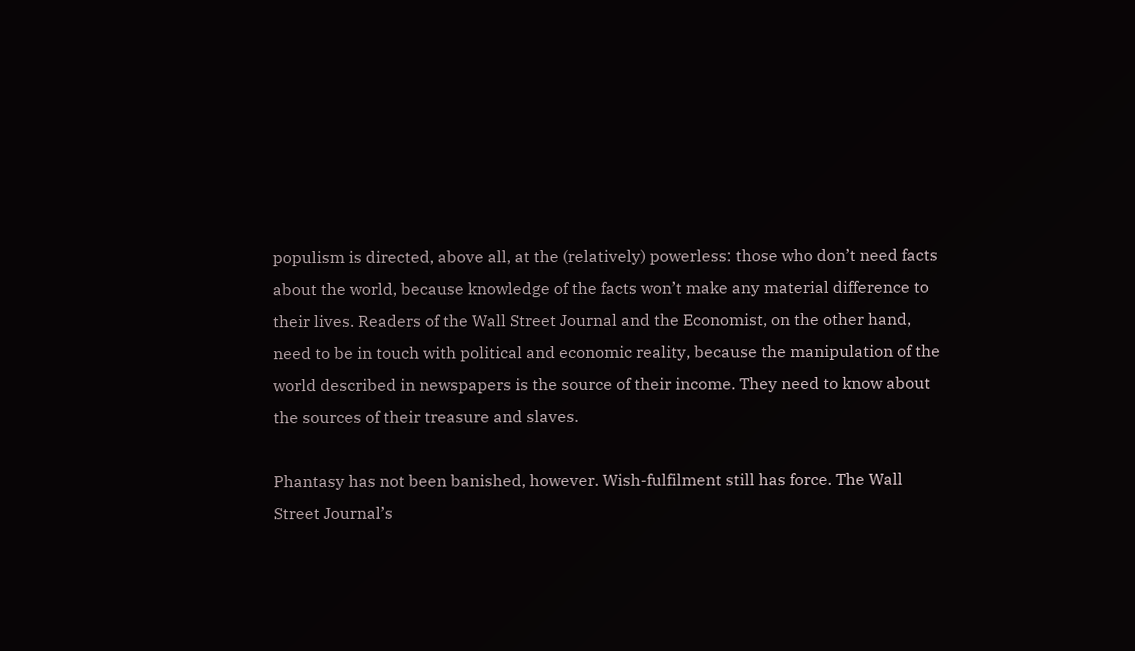populism is directed, above all, at the (relatively) powerless: those who don’t need facts about the world, because knowledge of the facts won’t make any material difference to their lives. Readers of the Wall Street Journal and the Economist, on the other hand, need to be in touch with political and economic reality, because the manipulation of the world described in newspapers is the source of their income. They need to know about the sources of their treasure and slaves.

Phantasy has not been banished, however. Wish-fulfilment still has force. The Wall Street Journal’s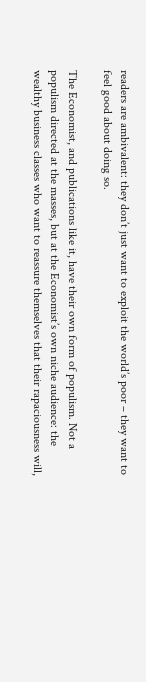readers are ambivalent: they don’t just want to exploit the world’s poor – they want to feel good about doing so.

The Economist, and publications like it, have their own form of populism. Not a populism directed at the masses, but at the Economist’s own niche audience: the wealthy business classes who want to reassure themselves that their rapaciousness will,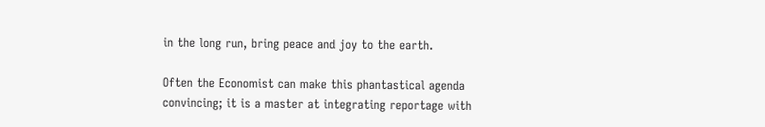in the long run, bring peace and joy to the earth.

Often the Economist can make this phantastical agenda convincing; it is a master at integrating reportage with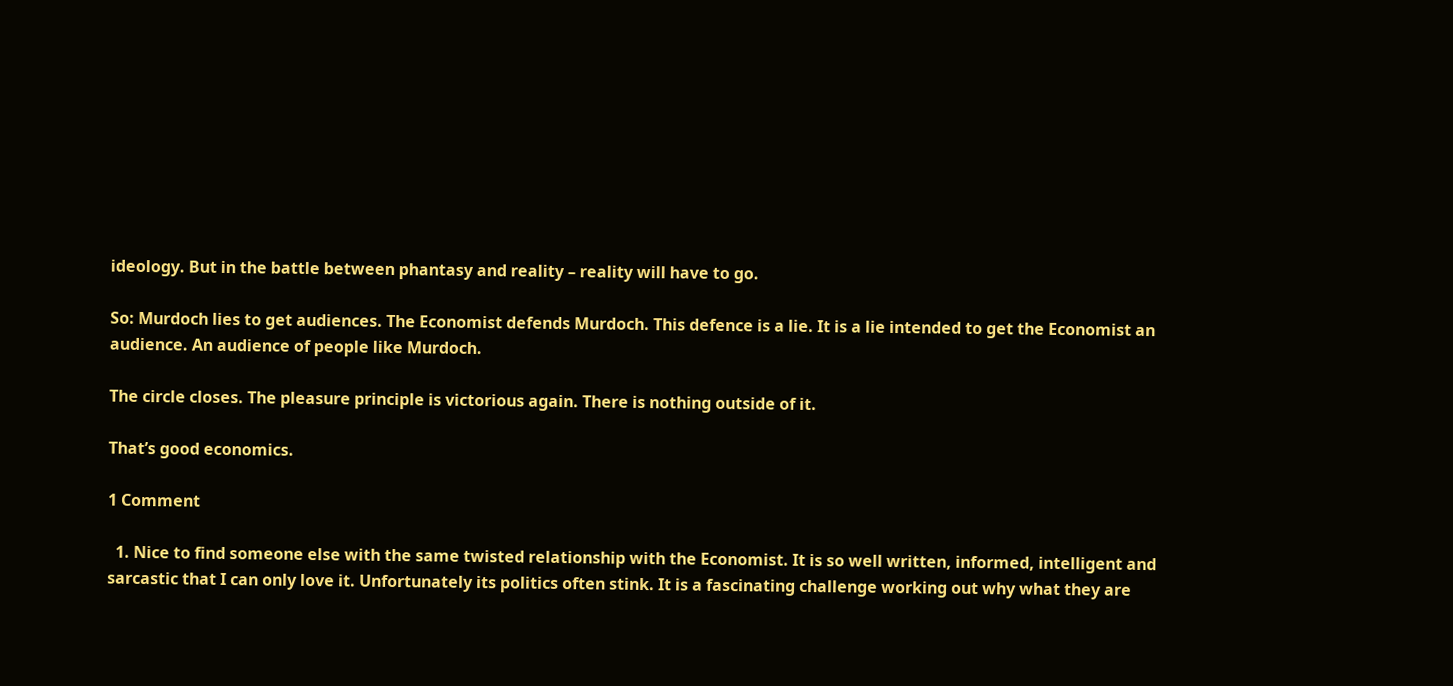ideology. But in the battle between phantasy and reality – reality will have to go.

So: Murdoch lies to get audiences. The Economist defends Murdoch. This defence is a lie. It is a lie intended to get the Economist an audience. An audience of people like Murdoch.

The circle closes. The pleasure principle is victorious again. There is nothing outside of it.

That’s good economics.

1 Comment

  1. Nice to find someone else with the same twisted relationship with the Economist. It is so well written, informed, intelligent and sarcastic that I can only love it. Unfortunately its politics often stink. It is a fascinating challenge working out why what they are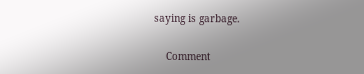saying is garbage.

    Comment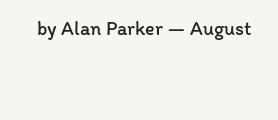by Alan Parker — August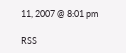11, 2007 @ 8:01 pm

RSS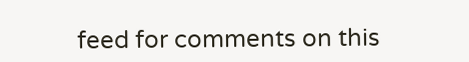feed for comments on this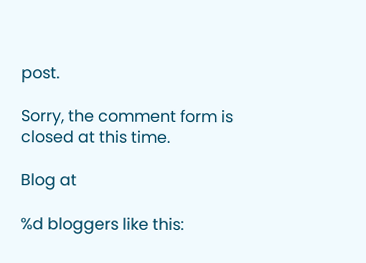post.

Sorry, the comment form is closed at this time.

Blog at

%d bloggers like this: